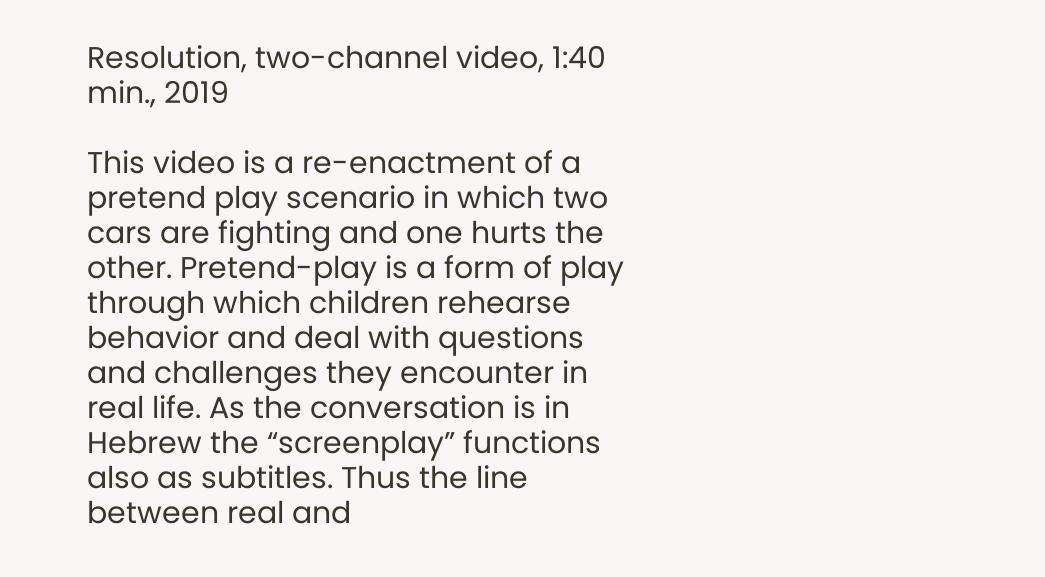Resolution, two-channel video, 1:40 min., 2019

This video is a re-enactment of a pretend play scenario in which two cars are fighting and one hurts the other. Pretend-play is a form of play through which children rehearse behavior and deal with questions and challenges they encounter in real life. As the conversation is in Hebrew the “screenplay” functions also as subtitles. Thus the line between real and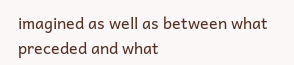imagined as well as between what preceded and what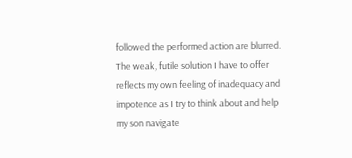followed the performed action are blurred. The weak, futile solution I have to offer reflects my own feeling of inadequacy and impotence as I try to think about and help my son navigate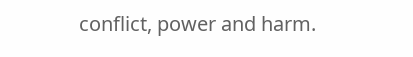conflict, power and harm.